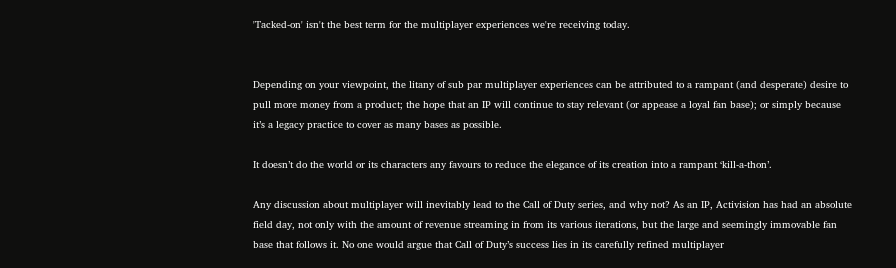'Tacked-on' isn't the best term for the multiplayer experiences we're receiving today.


Depending on your viewpoint, the litany of sub par multiplayer experiences can be attributed to a rampant (and desperate) desire to pull more money from a product; the hope that an IP will continue to stay relevant (or appease a loyal fan base); or simply because it’s a legacy practice to cover as many bases as possible.

It doesn’t do the world or its characters any favours to reduce the elegance of its creation into a rampant ‘kill-a-thon’.

Any discussion about multiplayer will inevitably lead to the Call of Duty series, and why not? As an IP, Activision has had an absolute field day, not only with the amount of revenue streaming in from its various iterations, but the large and seemingly immovable fan base that follows it. No one would argue that Call of Duty’s success lies in its carefully refined multiplayer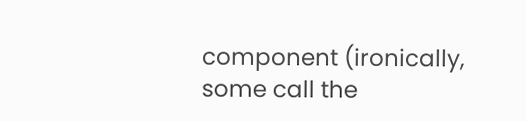component (ironically, some call the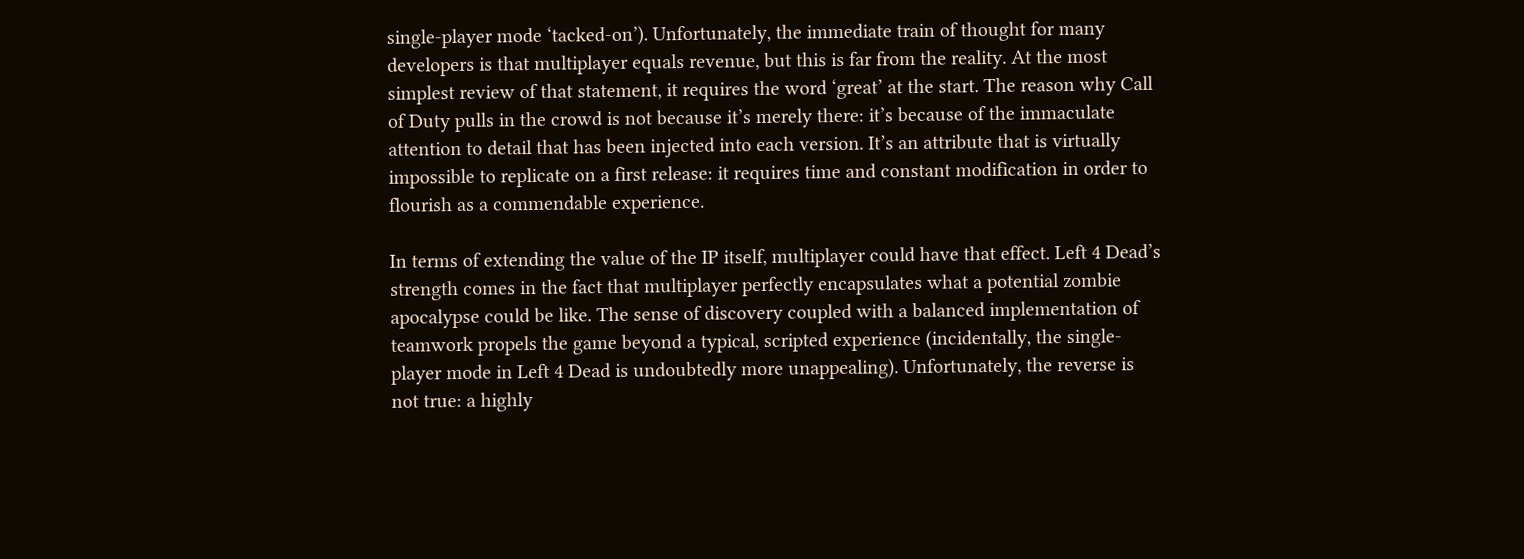single-player mode ‘tacked-on’). Unfortunately, the immediate train of thought for many developers is that multiplayer equals revenue, but this is far from the reality. At the most simplest review of that statement, it requires the word ‘great’ at the start. The reason why Call of Duty pulls in the crowd is not because it’s merely there: it’s because of the immaculate attention to detail that has been injected into each version. It’s an attribute that is virtually impossible to replicate on a first release: it requires time and constant modification in order to flourish as a commendable experience.

In terms of extending the value of the IP itself, multiplayer could have that effect. Left 4 Dead’s strength comes in the fact that multiplayer perfectly encapsulates what a potential zombie apocalypse could be like. The sense of discovery coupled with a balanced implementation of teamwork propels the game beyond a typical, scripted experience (incidentally, the single-player mode in Left 4 Dead is undoubtedly more unappealing). Unfortunately, the reverse is not true: a highly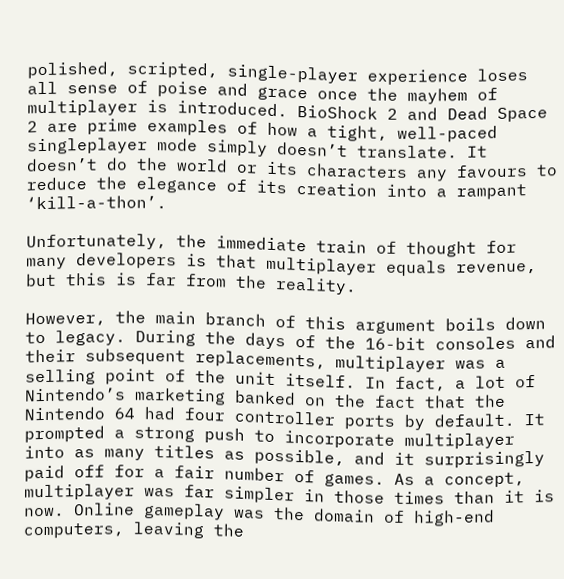polished, scripted, single-player experience loses all sense of poise and grace once the mayhem of multiplayer is introduced. BioShock 2 and Dead Space 2 are prime examples of how a tight, well-paced singleplayer mode simply doesn’t translate. It doesn’t do the world or its characters any favours to reduce the elegance of its creation into a rampant ‘kill-a-thon’.

Unfortunately, the immediate train of thought for many developers is that multiplayer equals revenue, but this is far from the reality.

However, the main branch of this argument boils down to legacy. During the days of the 16-bit consoles and their subsequent replacements, multiplayer was a selling point of the unit itself. In fact, a lot of Nintendo’s marketing banked on the fact that the Nintendo 64 had four controller ports by default. It prompted a strong push to incorporate multiplayer into as many titles as possible, and it surprisingly paid off for a fair number of games. As a concept, multiplayer was far simpler in those times than it is now. Online gameplay was the domain of high-end computers, leaving the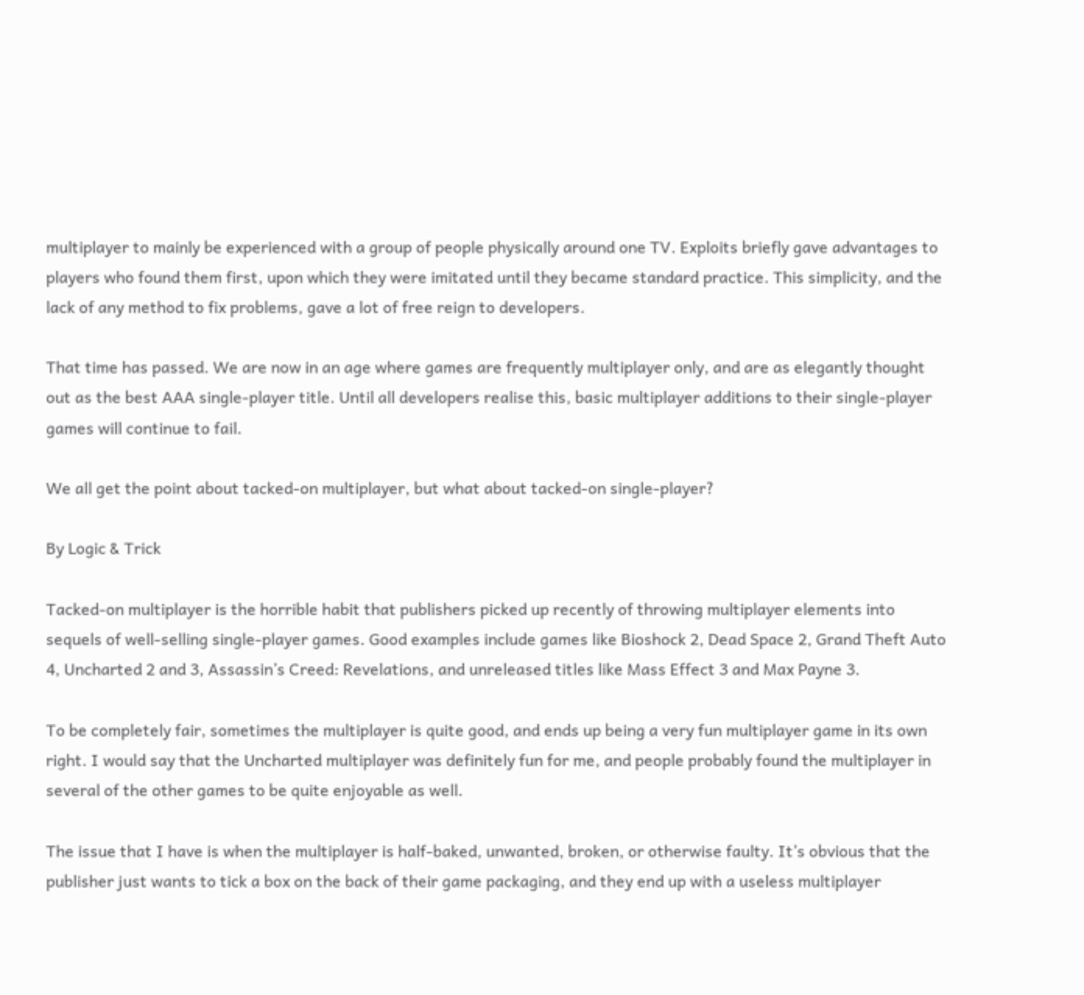multiplayer to mainly be experienced with a group of people physically around one TV. Exploits briefly gave advantages to players who found them first, upon which they were imitated until they became standard practice. This simplicity, and the lack of any method to fix problems, gave a lot of free reign to developers.

That time has passed. We are now in an age where games are frequently multiplayer only, and are as elegantly thought out as the best AAA single-player title. Until all developers realise this, basic multiplayer additions to their single-player games will continue to fail.

We all get the point about tacked-on multiplayer, but what about tacked-on single-player?

By Logic & Trick

Tacked-on multiplayer is the horrible habit that publishers picked up recently of throwing multiplayer elements into sequels of well-selling single-player games. Good examples include games like Bioshock 2, Dead Space 2, Grand Theft Auto 4, Uncharted 2 and 3, Assassin’s Creed: Revelations, and unreleased titles like Mass Effect 3 and Max Payne 3.

To be completely fair, sometimes the multiplayer is quite good, and ends up being a very fun multiplayer game in its own right. I would say that the Uncharted multiplayer was definitely fun for me, and people probably found the multiplayer in several of the other games to be quite enjoyable as well.

The issue that I have is when the multiplayer is half-baked, unwanted, broken, or otherwise faulty. It’s obvious that the publisher just wants to tick a box on the back of their game packaging, and they end up with a useless multiplayer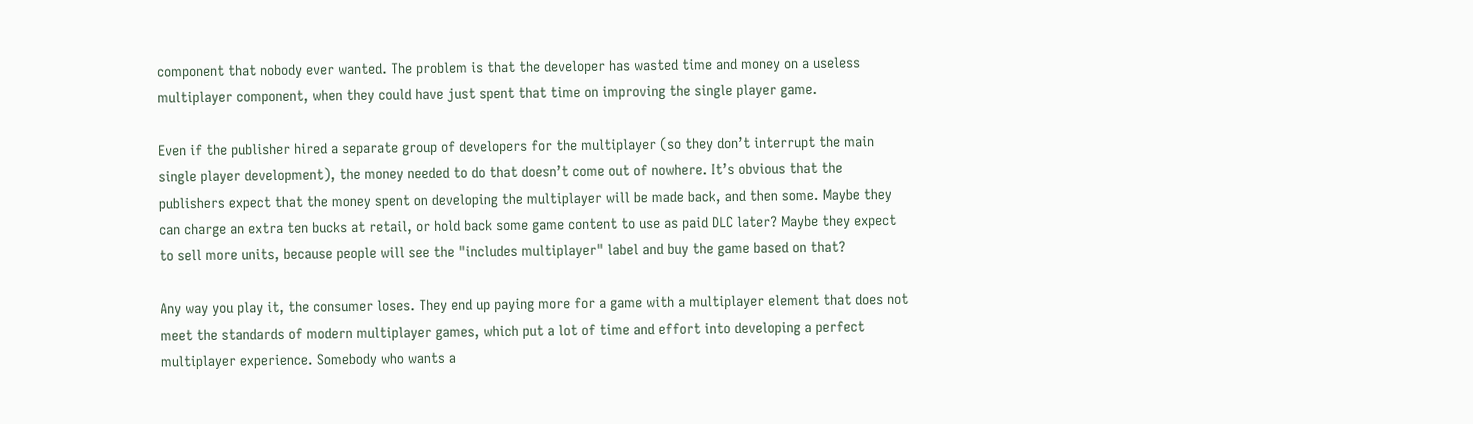component that nobody ever wanted. The problem is that the developer has wasted time and money on a useless multiplayer component, when they could have just spent that time on improving the single player game.

Even if the publisher hired a separate group of developers for the multiplayer (so they don’t interrupt the main single player development), the money needed to do that doesn’t come out of nowhere. It’s obvious that the publishers expect that the money spent on developing the multiplayer will be made back, and then some. Maybe they can charge an extra ten bucks at retail, or hold back some game content to use as paid DLC later? Maybe they expect to sell more units, because people will see the "includes multiplayer" label and buy the game based on that?

Any way you play it, the consumer loses. They end up paying more for a game with a multiplayer element that does not meet the standards of modern multiplayer games, which put a lot of time and effort into developing a perfect multiplayer experience. Somebody who wants a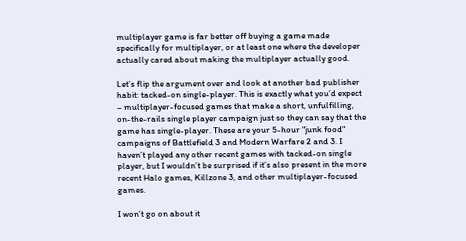multiplayer game is far better off buying a game made specifically for multiplayer, or at least one where the developer actually cared about making the multiplayer actually good.

Let’s flip the argument over and look at another bad publisher habit: tacked-on single-player. This is exactly what you’d expect – multiplayer-focused games that make a short, unfulfilling, on-the-rails single player campaign just so they can say that the game has single-player. These are your 5-hour "junk food" campaigns of Battlefield 3 and Modern Warfare 2 and 3. I haven’t played any other recent games with tacked-on single player, but I wouldn’t be surprised if it’s also present in the more recent Halo games, Killzone 3, and other multiplayer-focused games.

I won’t go on about it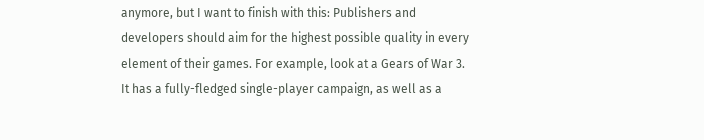anymore, but I want to finish with this: Publishers and developers should aim for the highest possible quality in every element of their games. For example, look at a Gears of War 3. It has a fully-fledged single-player campaign, as well as a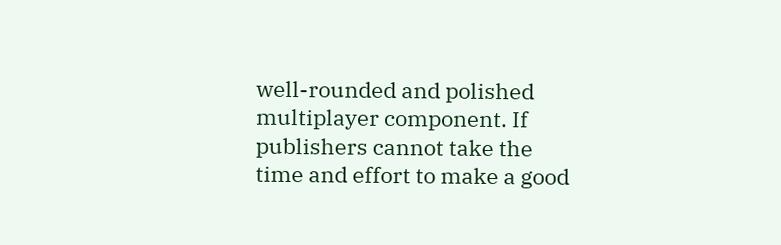well-rounded and polished multiplayer component. If publishers cannot take the time and effort to make a good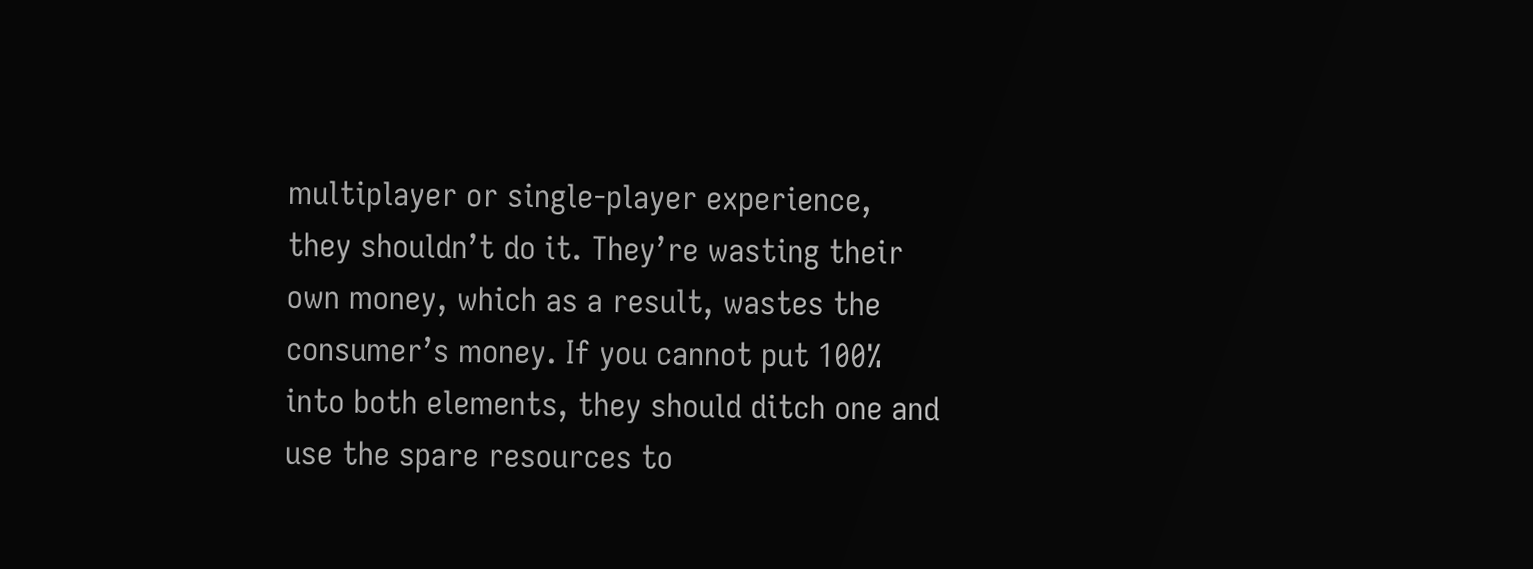multiplayer or single-player experience, they shouldn’t do it. They’re wasting their own money, which as a result, wastes the consumer’s money. If you cannot put 100% into both elements, they should ditch one and use the spare resources to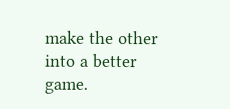make the other into a better game.